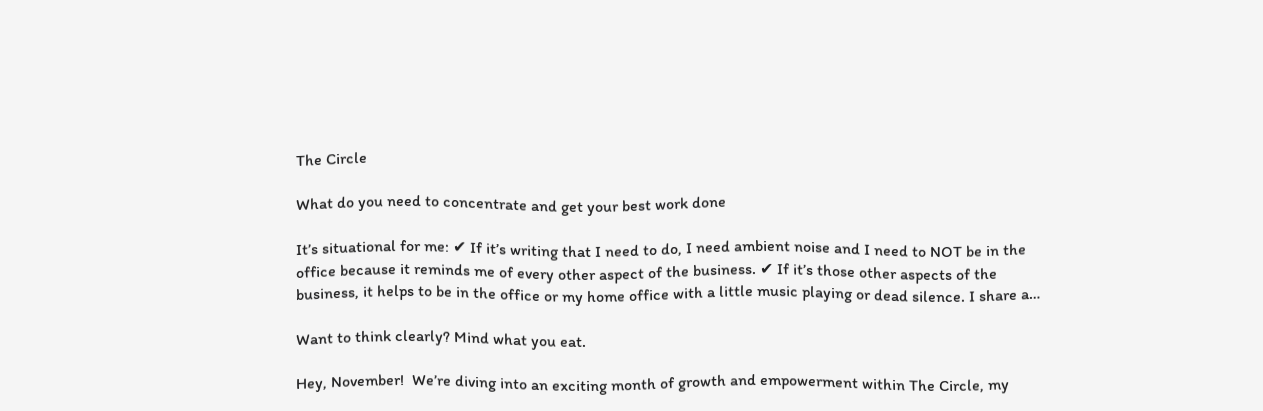The Circle

What do you need to concentrate and get your best work done

It’s situational for me: ✔ If it’s writing that I need to do, I need ambient noise and I need to NOT be in the office because it reminds me of every other aspect of the business. ✔ If it’s those other aspects of the business, it helps to be in the office or my home office with a little music playing or dead silence. I share a…

Want to think clearly? Mind what you eat.

Hey, November!  We’re diving into an exciting month of growth and empowerment within The Circle, my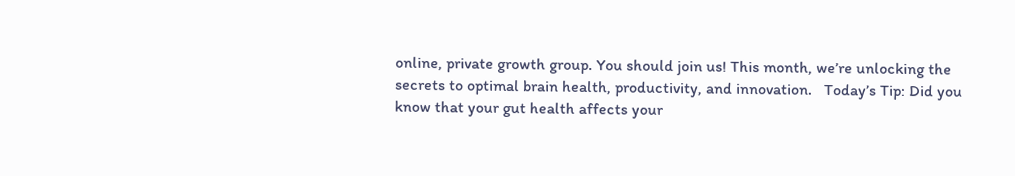online, private growth group. You should join us! This month, we’re unlocking the secrets to optimal brain health, productivity, and innovation.   Today’s Tip: Did you know that your gut health affects your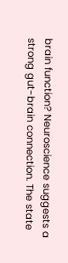brain function? Neuroscience suggests a strong gut-brain connection. The state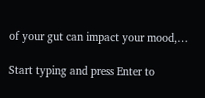of your gut can impact your mood,…

Start typing and press Enter to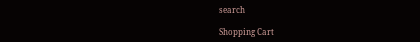search

Shopping Cart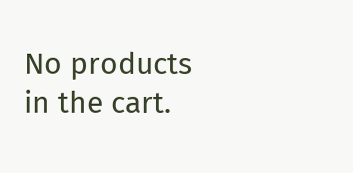No products in the cart.